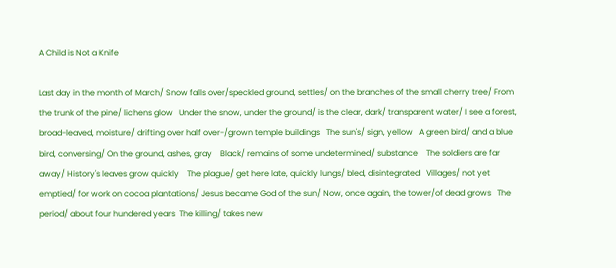A Child is Not a Knife

Last day in the month of March/ Snow falls over/speckled ground, settles/ on the branches of the small cherry tree/ From the trunk of the pine/ lichens glow   Under the snow, under the ground/ is the clear, dark/ transparent water/ I see a forest, broad-leaved, moisture/ drifting over half over-/grown temple buildings   The sun's/ sign, yellow   A green bird/ and a blue bird, conversing/ On the ground, ashes, gray    Black/ remains of some undetermined/ substance    The soldiers are far away/ History's leaves grow quickly    The plague/ get here late, quickly lungs/ bled, disintegrated   Villages/ not yet emptied/ for work on cocoa plantations/ Jesus became God of the sun/ Now, once again, the tower/of dead grows   The period/ about four hundered years  The killing/ takes new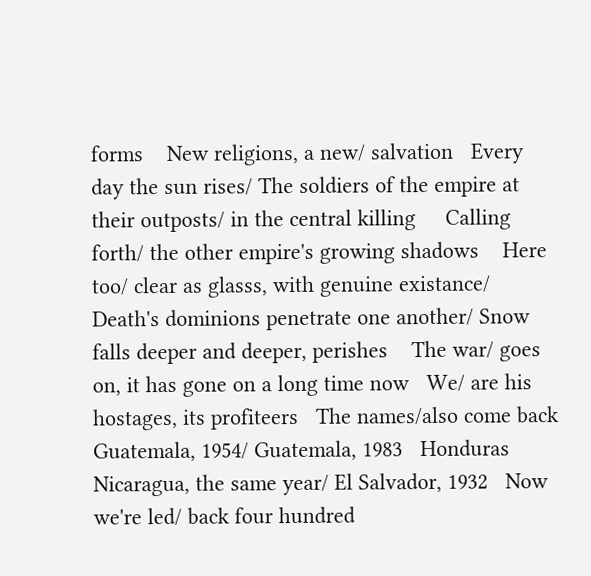forms    New religions, a new/ salvation   Every day the sun rises/ The soldiers of the empire at their outposts/ in the central killing     Calling forth/ the other empire's growing shadows    Here too/ clear as glasss, with genuine existance/ Death's dominions penetrate one another/ Snow falls deeper and deeper, perishes    The war/ goes on, it has gone on a long time now   We/ are his hostages, its profiteers   The names/also come back    Guatemala, 1954/ Guatemala, 1983   Honduras    Nicaragua, the same year/ El Salvador, 1932   Now we're led/ back four hundred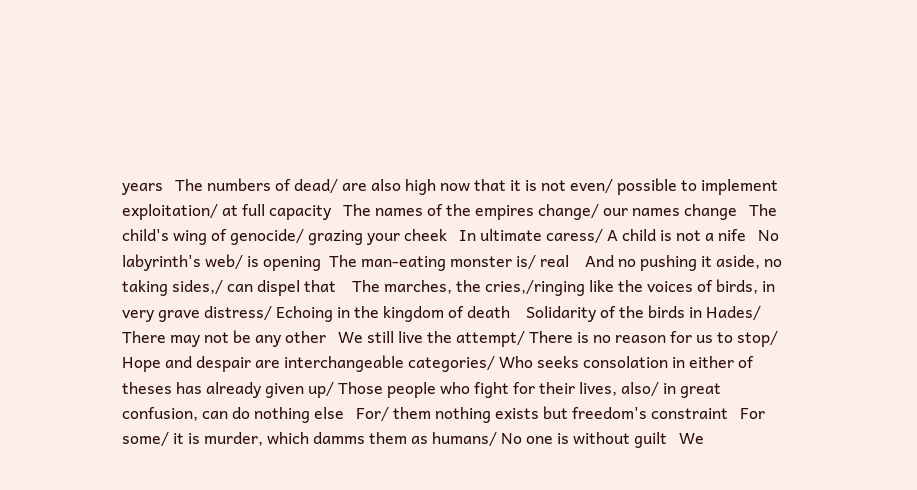years   The numbers of dead/ are also high now that it is not even/ possible to implement exploitation/ at full capacity   The names of the empires change/ our names change   The child's wing of genocide/ grazing your cheek   In ultimate caress/ A child is not a nife   No labyrinth's web/ is opening  The man-eating monster is/ real    And no pushing it aside, no taking sides,/ can dispel that    The marches, the cries,/ringing like the voices of birds, in very grave distress/ Echoing in the kingdom of death    Solidarity of the birds in Hades/ There may not be any other   We still live the attempt/ There is no reason for us to stop/ Hope and despair are interchangeable categories/ Who seeks consolation in either of theses has already given up/ Those people who fight for their lives, also/ in great confusion, can do nothing else   For/ them nothing exists but freedom's constraint   For some/ it is murder, which damms them as humans/ No one is without guilt   We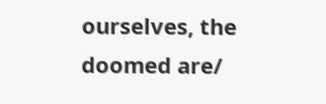ourselves, the doomed are/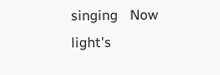singing   Now light's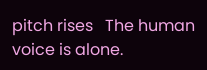pitch rises   The human voice is alone.